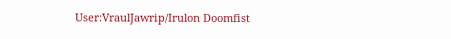User:VraulJawrip/Irulon Doomfist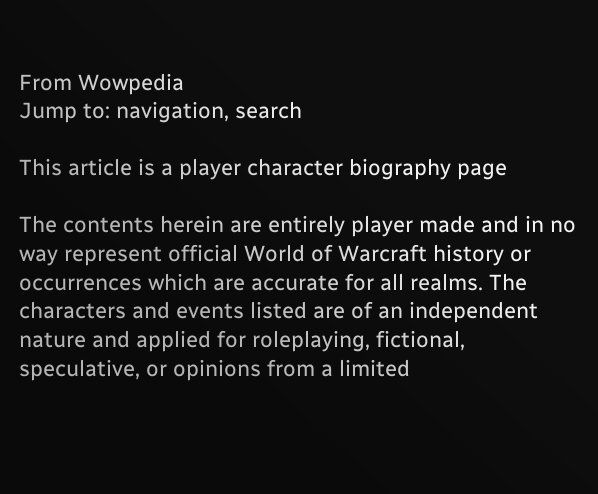From Wowpedia
Jump to: navigation, search

This article is a player character biography page

The contents herein are entirely player made and in no way represent official World of Warcraft history or occurrences which are accurate for all realms. The characters and events listed are of an independent nature and applied for roleplaying, fictional, speculative, or opinions from a limited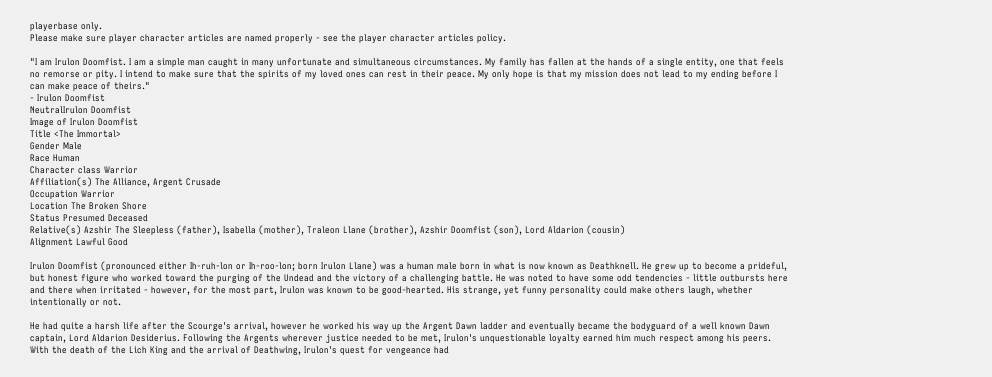playerbase only.
Please make sure player character articles are named properly - see the player character articles policy.

"I am Irulon Doomfist. I am a simple man caught in many unfortunate and simultaneous circumstances. My family has fallen at the hands of a single entity, one that feels no remorse or pity. I intend to make sure that the spirits of my loved ones can rest in their peace. My only hope is that my mission does not lead to my ending before I can make peace of theirs."
- Irulon Doomfist
NeutralIrulon Doomfist
Image of Irulon Doomfist
Title <The Immortal>
Gender Male
Race Human
Character class Warrior
Affiliation(s) The Alliance, Argent Crusade
Occupation Warrior
Location The Broken Shore
Status Presumed Deceased
Relative(s) Azshir The Sleepless (father), Isabella (mother), Traleon Llane (brother), Azshir Doomfist (son), Lord Aldarion (cousin)
Alignment Lawful Good

Irulon Doomfist (pronounced either Ih-ruh-lon or Ih-roo-lon; born Irulon Llane) was a human male born in what is now known as Deathknell. He grew up to become a prideful, but honest figure who worked toward the purging of the Undead and the victory of a challenging battle. He was noted to have some odd tendencies - little outbursts here and there when irritated - however, for the most part, Irulon was known to be good-hearted. His strange, yet funny personality could make others laugh, whether intentionally or not.

He had quite a harsh life after the Scourge's arrival, however he worked his way up the Argent Dawn ladder and eventually became the bodyguard of a well known Dawn captain, Lord Aldarion Desiderius. Following the Argents wherever justice needed to be met, Irulon's unquestionable loyalty earned him much respect among his peers. With the death of the Lich King and the arrival of Deathwing, Irulon's quest for vengeance had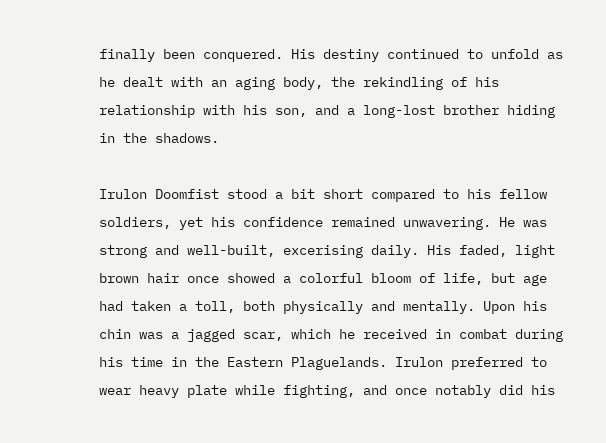finally been conquered. His destiny continued to unfold as he dealt with an aging body, the rekindling of his relationship with his son, and a long-lost brother hiding in the shadows.

Irulon Doomfist stood a bit short compared to his fellow soldiers, yet his confidence remained unwavering. He was strong and well-built, excerising daily. His faded, light brown hair once showed a colorful bloom of life, but age had taken a toll, both physically and mentally. Upon his chin was a jagged scar, which he received in combat during his time in the Eastern Plaguelands. Irulon preferred to wear heavy plate while fighting, and once notably did his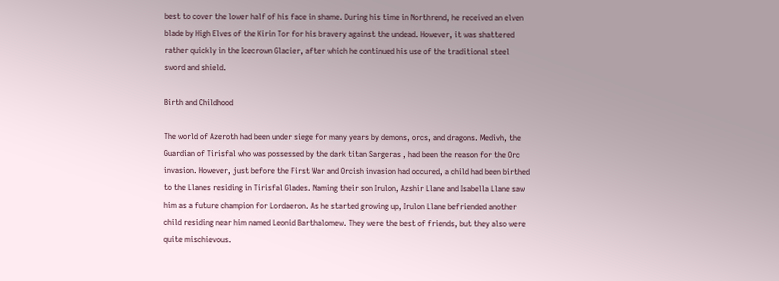best to cover the lower half of his face in shame. During his time in Northrend, he received an elven blade by High Elves of the Kirin Tor for his bravery against the undead. However, it was shattered rather quickly in the Icecrown Glacier, after which he continued his use of the traditional steel sword and shield.

Birth and Childhood

The world of Azeroth had been under siege for many years by demons, orcs, and dragons. Medivh, the Guardian of Tirisfal who was possessed by the dark titan Sargeras , had been the reason for the Orc invasion. However, just before the First War and Orcish invasion had occured, a child had been birthed to the Llanes residing in Tirisfal Glades. Naming their son Irulon, Azshir Llane and Isabella Llane saw him as a future champion for Lordaeron. As he started growing up, Irulon Llane befriended another child residing near him named Leonid Barthalomew. They were the best of friends, but they also were quite mischievous.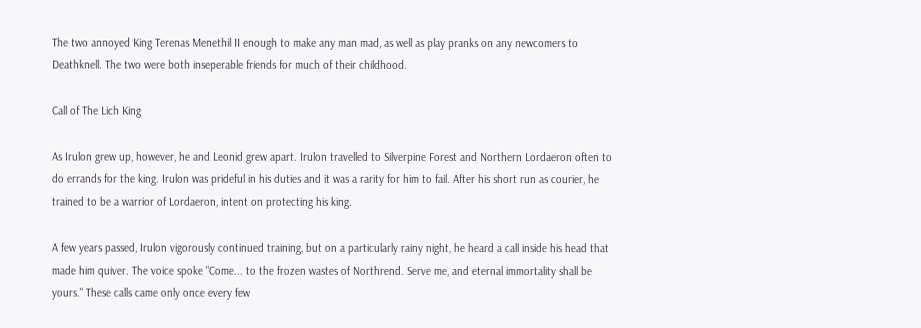The two annoyed King Terenas Menethil II enough to make any man mad, as well as play pranks on any newcomers to Deathknell. The two were both inseperable friends for much of their childhood.

Call of The Lich King

As Irulon grew up, however, he and Leonid grew apart. Irulon travelled to Silverpine Forest and Northern Lordaeron often to do errands for the king. Irulon was prideful in his duties and it was a rarity for him to fail. After his short run as courier, he trained to be a warrior of Lordaeron, intent on protecting his king.

A few years passed, Irulon vigorously continued training, but on a particularly rainy night, he heard a call inside his head that made him quiver. The voice spoke "Come... to the frozen wastes of Northrend. Serve me, and eternal immortality shall be yours." These calls came only once every few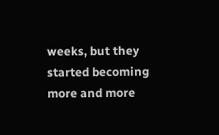weeks, but they started becoming more and more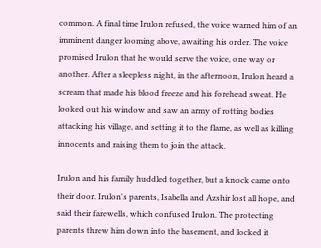common. A final time Irulon refused, the voice warned him of an imminent danger looming above, awaiting his order. The voice promised Irulon that he would serve the voice, one way or another. After a sleepless night, in the afternoon, Irulon heard a scream that made his blood freeze and his forehead sweat. He looked out his window and saw an army of rotting bodies attacking his village, and setting it to the flame, as well as killing innocents and raising them to join the attack.

Irulon and his family huddled together, but a knock came onto their door. Irulon's parents, Isabella and Azshir lost all hope, and said their farewells, which confused Irulon. The protecting parents threw him down into the basement, and locked it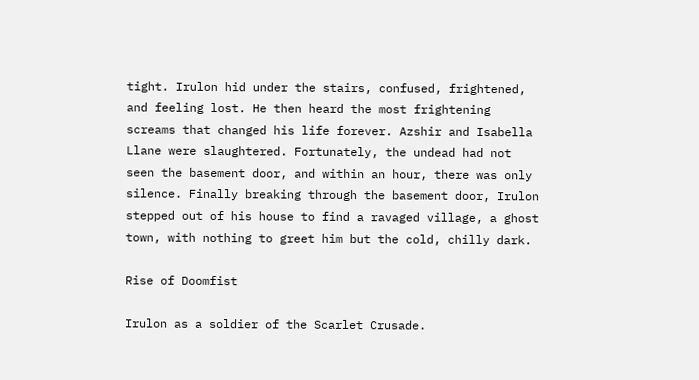tight. Irulon hid under the stairs, confused, frightened, and feeling lost. He then heard the most frightening screams that changed his life forever. Azshir and Isabella Llane were slaughtered. Fortunately, the undead had not seen the basement door, and within an hour, there was only silence. Finally breaking through the basement door, Irulon stepped out of his house to find a ravaged village, a ghost town, with nothing to greet him but the cold, chilly dark.

Rise of Doomfist

Irulon as a soldier of the Scarlet Crusade.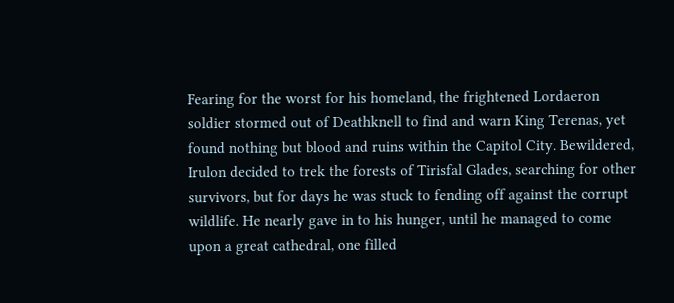Fearing for the worst for his homeland, the frightened Lordaeron soldier stormed out of Deathknell to find and warn King Terenas, yet found nothing but blood and ruins within the Capitol City. Bewildered, Irulon decided to trek the forests of Tirisfal Glades, searching for other survivors, but for days he was stuck to fending off against the corrupt wildlife. He nearly gave in to his hunger, until he managed to come upon a great cathedral, one filled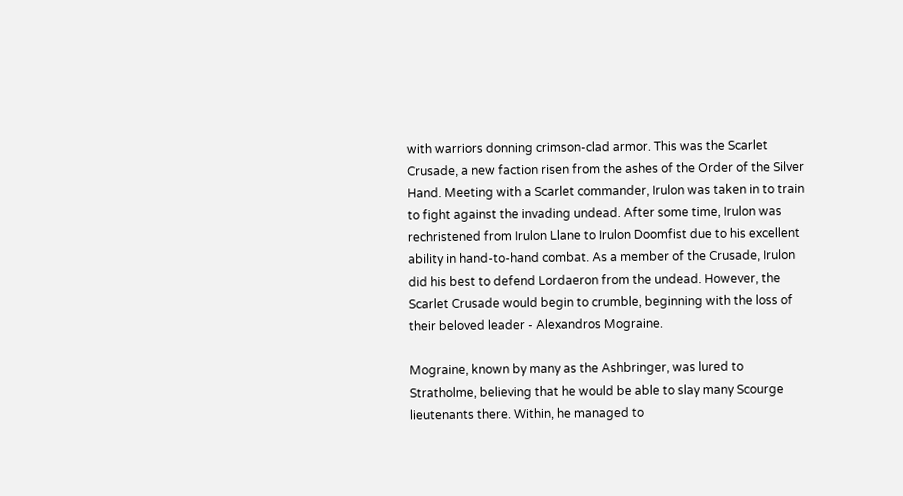with warriors donning crimson-clad armor. This was the Scarlet Crusade, a new faction risen from the ashes of the Order of the Silver Hand. Meeting with a Scarlet commander, Irulon was taken in to train to fight against the invading undead. After some time, Irulon was rechristened from Irulon Llane to Irulon Doomfist due to his excellent ability in hand-to-hand combat. As a member of the Crusade, Irulon did his best to defend Lordaeron from the undead. However, the Scarlet Crusade would begin to crumble, beginning with the loss of their beloved leader - Alexandros Mograine.

Mograine, known by many as the Ashbringer, was lured to Stratholme, believing that he would be able to slay many Scourge lieutenants there. Within, he managed to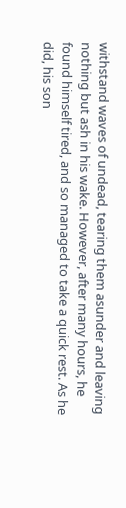withstand waves of undead, tearing them asunder and leaving nothing but ash in his wake. However, after many hours, he found himself tired, and so managed to take a quick rest. As he did, his son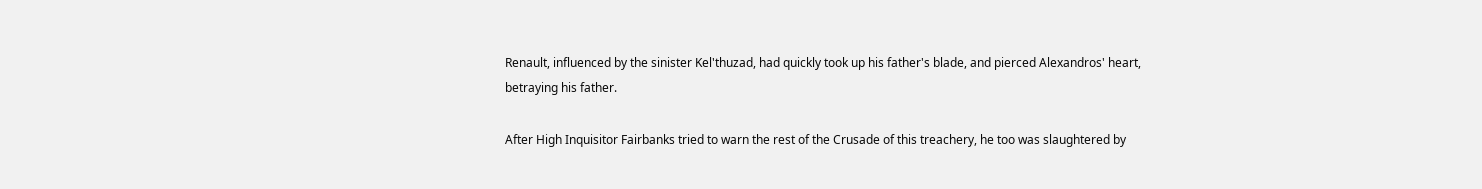Renault, influenced by the sinister Kel'thuzad, had quickly took up his father's blade, and pierced Alexandros' heart, betraying his father.

After High Inquisitor Fairbanks tried to warn the rest of the Crusade of this treachery, he too was slaughtered by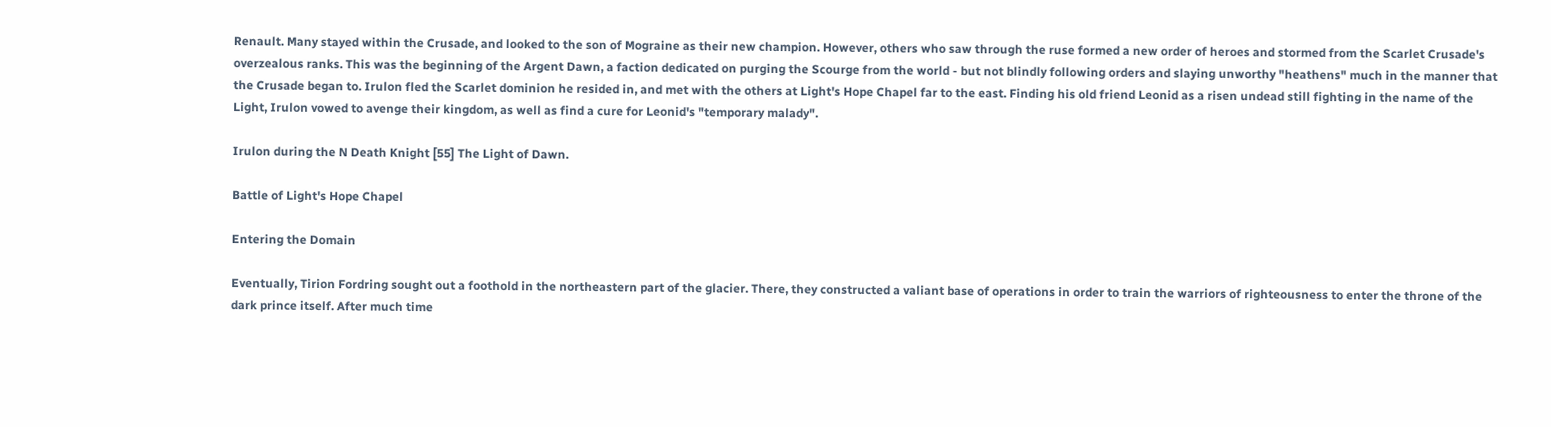Renault. Many stayed within the Crusade, and looked to the son of Mograine as their new champion. However, others who saw through the ruse formed a new order of heroes and stormed from the Scarlet Crusade's overzealous ranks. This was the beginning of the Argent Dawn, a faction dedicated on purging the Scourge from the world - but not blindly following orders and slaying unworthy "heathens" much in the manner that the Crusade began to. Irulon fled the Scarlet dominion he resided in, and met with the others at Light's Hope Chapel far to the east. Finding his old friend Leonid as a risen undead still fighting in the name of the Light, Irulon vowed to avenge their kingdom, as well as find a cure for Leonid's "temporary malady".

Irulon during the N Death Knight [55] The Light of Dawn.

Battle of Light's Hope Chapel

Entering the Domain

Eventually, Tirion Fordring sought out a foothold in the northeastern part of the glacier. There, they constructed a valiant base of operations in order to train the warriors of righteousness to enter the throne of the dark prince itself. After much time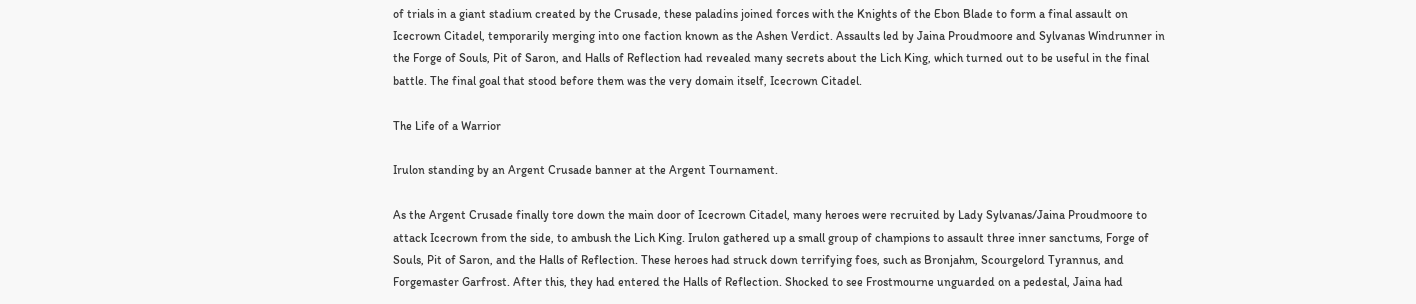of trials in a giant stadium created by the Crusade, these paladins joined forces with the Knights of the Ebon Blade to form a final assault on Icecrown Citadel, temporarily merging into one faction known as the Ashen Verdict. Assaults led by Jaina Proudmoore and Sylvanas Windrunner in the Forge of Souls, Pit of Saron, and Halls of Reflection had revealed many secrets about the Lich King, which turned out to be useful in the final battle. The final goal that stood before them was the very domain itself, Icecrown Citadel.

The Life of a Warrior

Irulon standing by an Argent Crusade banner at the Argent Tournament.

As the Argent Crusade finally tore down the main door of Icecrown Citadel, many heroes were recruited by Lady Sylvanas/Jaina Proudmoore to attack Icecrown from the side, to ambush the Lich King. Irulon gathered up a small group of champions to assault three inner sanctums, Forge of Souls, Pit of Saron, and the Halls of Reflection. These heroes had struck down terrifying foes, such as Bronjahm, Scourgelord Tyrannus, and Forgemaster Garfrost. After this, they had entered the Halls of Reflection. Shocked to see Frostmourne unguarded on a pedestal, Jaina had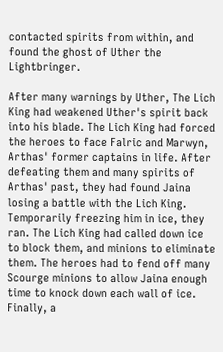contacted spirits from within, and found the ghost of Uther the Lightbringer.

After many warnings by Uther, The Lich King had weakened Uther's spirit back into his blade. The Lich King had forced the heroes to face Falric and Marwyn, Arthas' former captains in life. After defeating them and many spirits of Arthas' past, they had found Jaina losing a battle with the Lich King. Temporarily freezing him in ice, they ran. The Lich King had called down ice to block them, and minions to eliminate them. The heroes had to fend off many Scourge minions to allow Jaina enough time to knock down each wall of ice. Finally, a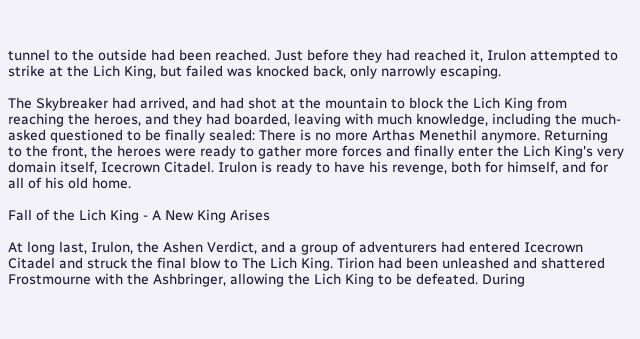tunnel to the outside had been reached. Just before they had reached it, Irulon attempted to strike at the Lich King, but failed was knocked back, only narrowly escaping.

The Skybreaker had arrived, and had shot at the mountain to block the Lich King from reaching the heroes, and they had boarded, leaving with much knowledge, including the much-asked questioned to be finally sealed: There is no more Arthas Menethil anymore. Returning to the front, the heroes were ready to gather more forces and finally enter the Lich King's very domain itself, Icecrown Citadel. Irulon is ready to have his revenge, both for himself, and for all of his old home.

Fall of the Lich King - A New King Arises

At long last, Irulon, the Ashen Verdict, and a group of adventurers had entered Icecrown Citadel and struck the final blow to The Lich King. Tirion had been unleashed and shattered Frostmourne with the Ashbringer, allowing the Lich King to be defeated. During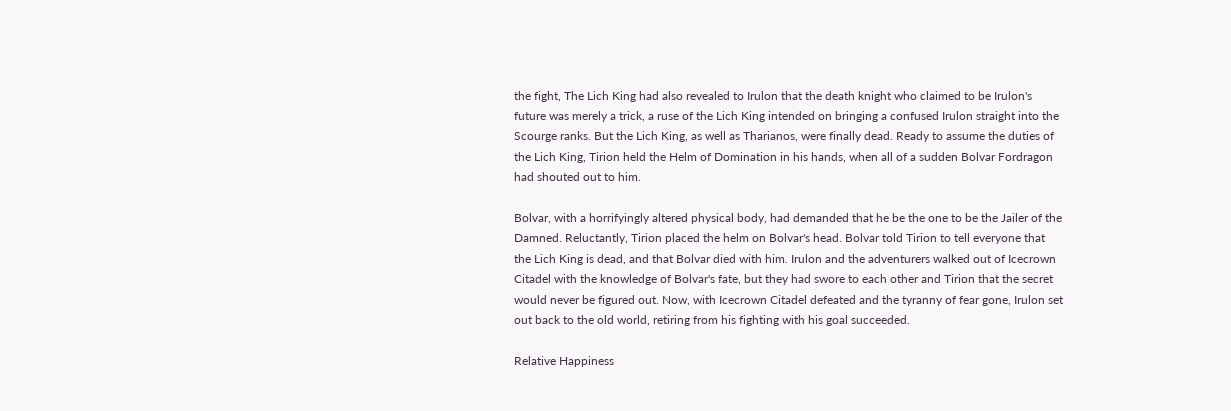the fight, The Lich King had also revealed to Irulon that the death knight who claimed to be Irulon's future was merely a trick, a ruse of the Lich King intended on bringing a confused Irulon straight into the Scourge ranks. But the Lich King, as well as Tharianos, were finally dead. Ready to assume the duties of the Lich King, Tirion held the Helm of Domination in his hands, when all of a sudden Bolvar Fordragon had shouted out to him.

Bolvar, with a horrifyingly altered physical body, had demanded that he be the one to be the Jailer of the Damned. Reluctantly, Tirion placed the helm on Bolvar's head. Bolvar told Tirion to tell everyone that the Lich King is dead, and that Bolvar died with him. Irulon and the adventurers walked out of Icecrown Citadel with the knowledge of Bolvar's fate, but they had swore to each other and Tirion that the secret would never be figured out. Now, with Icecrown Citadel defeated and the tyranny of fear gone, Irulon set out back to the old world, retiring from his fighting with his goal succeeded.

Relative Happiness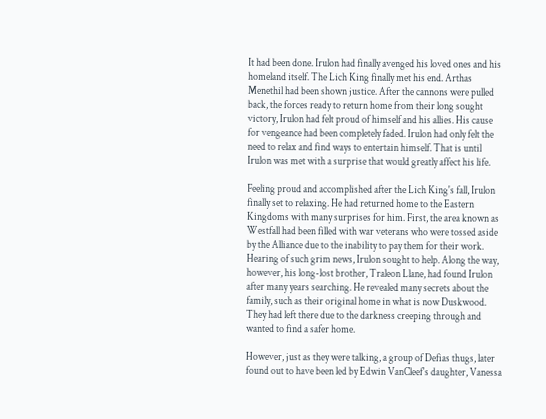It had been done. Irulon had finally avenged his loved ones and his homeland itself. The Lich King finally met his end. Arthas Menethil had been shown justice. After the cannons were pulled back, the forces ready to return home from their long sought victory, Irulon had felt proud of himself and his allies. His cause for vengeance had been completely faded. Irulon had only felt the need to relax and find ways to entertain himself. That is until Irulon was met with a surprise that would greatly affect his life.

Feeling proud and accomplished after the Lich King's fall, Irulon finally set to relaxing. He had returned home to the Eastern Kingdoms with many surprises for him. First, the area known as Westfall had been filled with war veterans who were tossed aside by the Alliance due to the inability to pay them for their work. Hearing of such grim news, Irulon sought to help. Along the way, however, his long-lost brother, Traleon Llane, had found Irulon after many years searching. He revealed many secrets about the family, such as their original home in what is now Duskwood. They had left there due to the darkness creeping through and wanted to find a safer home.

However, just as they were talking, a group of Defias thugs, later found out to have been led by Edwin VanCleef's daughter, Vanessa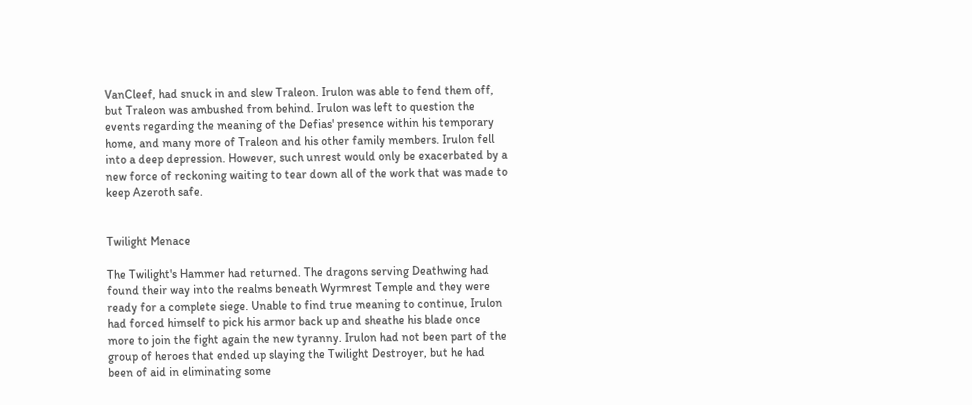VanCleef, had snuck in and slew Traleon. Irulon was able to fend them off, but Traleon was ambushed from behind. Irulon was left to question the events regarding the meaning of the Defias' presence within his temporary home, and many more of Traleon and his other family members. Irulon fell into a deep depression. However, such unrest would only be exacerbated by a new force of reckoning waiting to tear down all of the work that was made to keep Azeroth safe.


Twilight Menace

The Twilight's Hammer had returned. The dragons serving Deathwing had found their way into the realms beneath Wyrmrest Temple and they were ready for a complete siege. Unable to find true meaning to continue, Irulon had forced himself to pick his armor back up and sheathe his blade once more to join the fight again the new tyranny. Irulon had not been part of the group of heroes that ended up slaying the Twilight Destroyer, but he had been of aid in eliminating some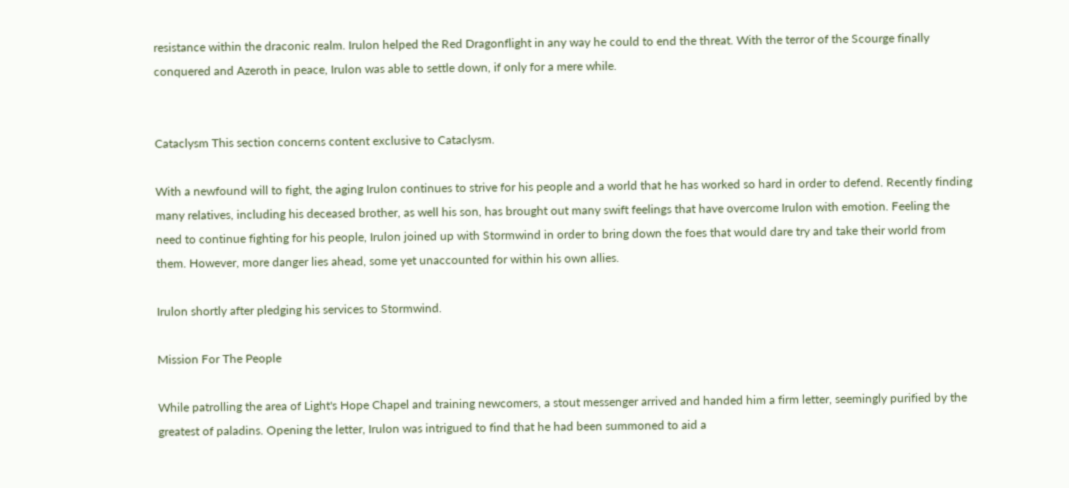resistance within the draconic realm. Irulon helped the Red Dragonflight in any way he could to end the threat. With the terror of the Scourge finally conquered and Azeroth in peace, Irulon was able to settle down, if only for a mere while.


Cataclysm This section concerns content exclusive to Cataclysm.

With a newfound will to fight, the aging Irulon continues to strive for his people and a world that he has worked so hard in order to defend. Recently finding many relatives, including his deceased brother, as well his son, has brought out many swift feelings that have overcome Irulon with emotion. Feeling the need to continue fighting for his people, Irulon joined up with Stormwind in order to bring down the foes that would dare try and take their world from them. However, more danger lies ahead, some yet unaccounted for within his own allies.

Irulon shortly after pledging his services to Stormwind.

Mission For The People

While patrolling the area of Light's Hope Chapel and training newcomers, a stout messenger arrived and handed him a firm letter, seemingly purified by the greatest of paladins. Opening the letter, Irulon was intrigued to find that he had been summoned to aid a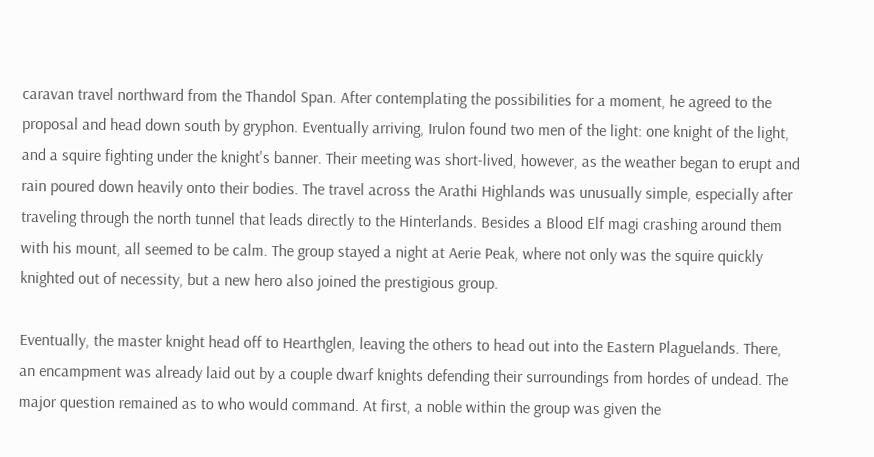caravan travel northward from the Thandol Span. After contemplating the possibilities for a moment, he agreed to the proposal and head down south by gryphon. Eventually arriving, Irulon found two men of the light: one knight of the light, and a squire fighting under the knight's banner. Their meeting was short-lived, however, as the weather began to erupt and rain poured down heavily onto their bodies. The travel across the Arathi Highlands was unusually simple, especially after traveling through the north tunnel that leads directly to the Hinterlands. Besides a Blood Elf magi crashing around them with his mount, all seemed to be calm. The group stayed a night at Aerie Peak, where not only was the squire quickly knighted out of necessity, but a new hero also joined the prestigious group.

Eventually, the master knight head off to Hearthglen, leaving the others to head out into the Eastern Plaguelands. There, an encampment was already laid out by a couple dwarf knights defending their surroundings from hordes of undead. The major question remained as to who would command. At first, a noble within the group was given the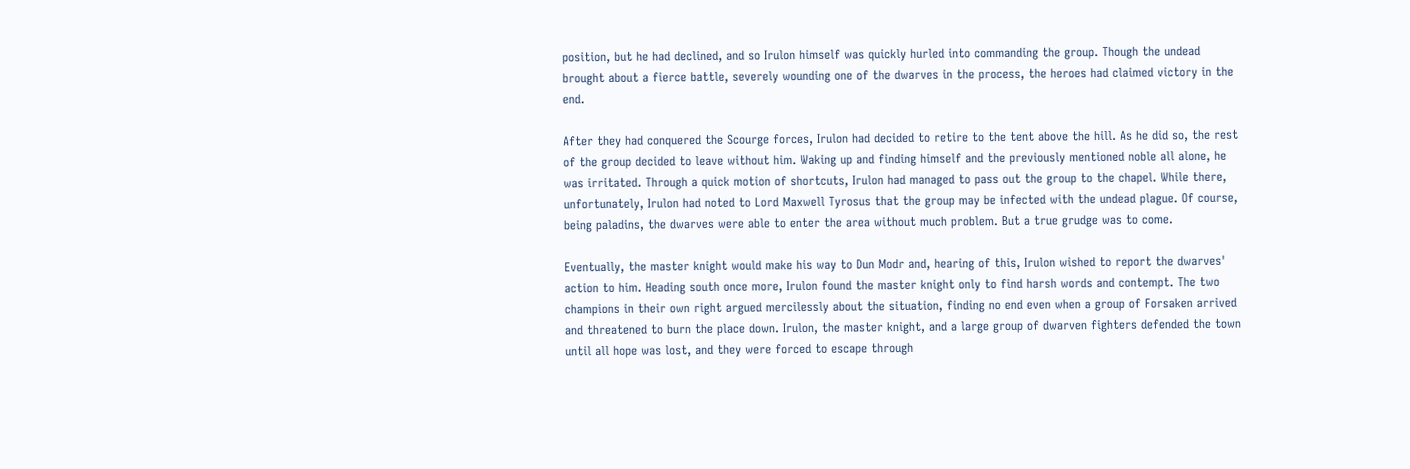position, but he had declined, and so Irulon himself was quickly hurled into commanding the group. Though the undead brought about a fierce battle, severely wounding one of the dwarves in the process, the heroes had claimed victory in the end.

After they had conquered the Scourge forces, Irulon had decided to retire to the tent above the hill. As he did so, the rest of the group decided to leave without him. Waking up and finding himself and the previously mentioned noble all alone, he was irritated. Through a quick motion of shortcuts, Irulon had managed to pass out the group to the chapel. While there, unfortunately, Irulon had noted to Lord Maxwell Tyrosus that the group may be infected with the undead plague. Of course, being paladins, the dwarves were able to enter the area without much problem. But a true grudge was to come.

Eventually, the master knight would make his way to Dun Modr and, hearing of this, Irulon wished to report the dwarves' action to him. Heading south once more, Irulon found the master knight only to find harsh words and contempt. The two champions in their own right argued mercilessly about the situation, finding no end even when a group of Forsaken arrived and threatened to burn the place down. Irulon, the master knight, and a large group of dwarven fighters defended the town until all hope was lost, and they were forced to escape through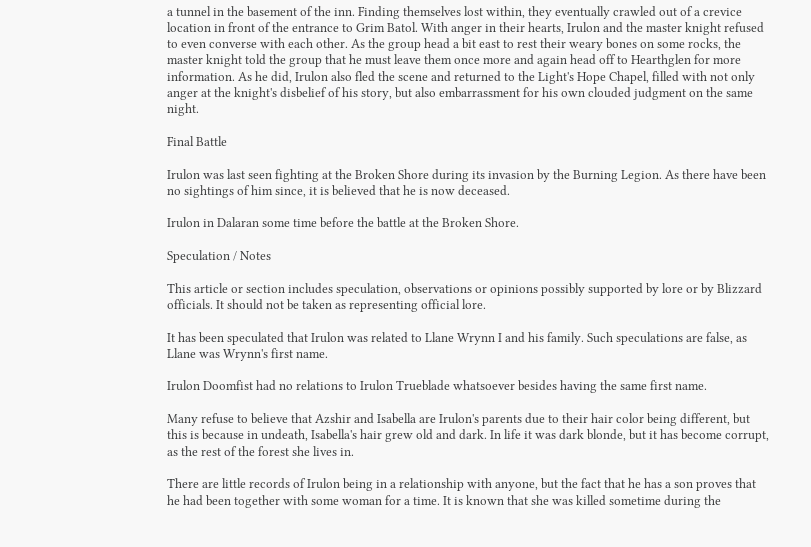a tunnel in the basement of the inn. Finding themselves lost within, they eventually crawled out of a crevice location in front of the entrance to Grim Batol. With anger in their hearts, Irulon and the master knight refused to even converse with each other. As the group head a bit east to rest their weary bones on some rocks, the master knight told the group that he must leave them once more and again head off to Hearthglen for more information. As he did, Irulon also fled the scene and returned to the Light's Hope Chapel, filled with not only anger at the knight's disbelief of his story, but also embarrassment for his own clouded judgment on the same night.

Final Battle

Irulon was last seen fighting at the Broken Shore during its invasion by the Burning Legion. As there have been no sightings of him since, it is believed that he is now deceased.

Irulon in Dalaran some time before the battle at the Broken Shore.

Speculation / Notes

This article or section includes speculation, observations or opinions possibly supported by lore or by Blizzard officials. It should not be taken as representing official lore.

It has been speculated that Irulon was related to Llane Wrynn I and his family. Such speculations are false, as Llane was Wrynn's first name.

Irulon Doomfist had no relations to Irulon Trueblade whatsoever besides having the same first name.

Many refuse to believe that Azshir and Isabella are Irulon's parents due to their hair color being different, but this is because in undeath, Isabella's hair grew old and dark. In life it was dark blonde, but it has become corrupt, as the rest of the forest she lives in.

There are little records of Irulon being in a relationship with anyone, but the fact that he has a son proves that he had been together with some woman for a time. It is known that she was killed sometime during the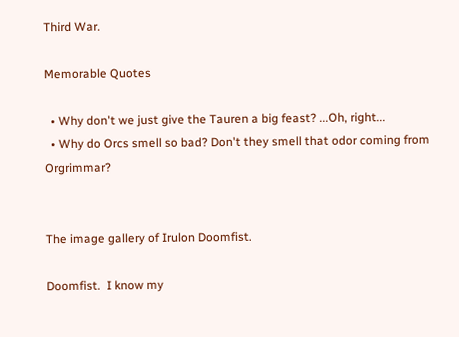Third War.

Memorable Quotes

  • Why don't we just give the Tauren a big feast? ...Oh, right...
  • Why do Orcs smell so bad? Don't they smell that odor coming from Orgrimmar?


The image gallery of Irulon Doomfist.

Doomfist.  I know my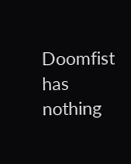Doomfist has nothing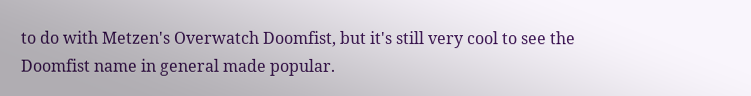to do with Metzen's Overwatch Doomfist, but it's still very cool to see the Doomfist name in general made popular.